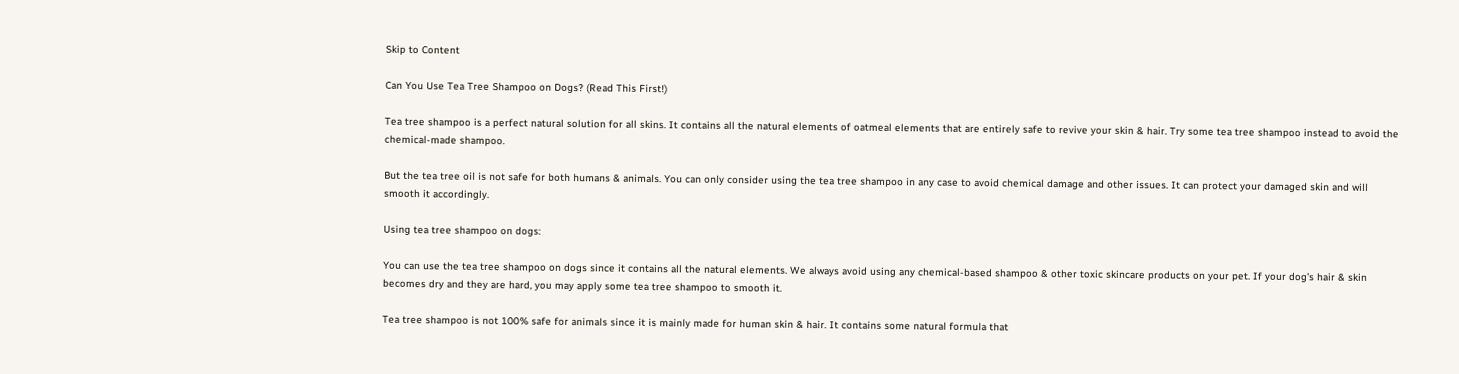Skip to Content

Can You Use Tea Tree Shampoo on Dogs? (Read This First!)

Tea tree shampoo is a perfect natural solution for all skins. It contains all the natural elements of oatmeal elements that are entirely safe to revive your skin & hair. Try some tea tree shampoo instead to avoid the chemical-made shampoo.

But the tea tree oil is not safe for both humans & animals. You can only consider using the tea tree shampoo in any case to avoid chemical damage and other issues. It can protect your damaged skin and will smooth it accordingly.

Using tea tree shampoo on dogs:

You can use the tea tree shampoo on dogs since it contains all the natural elements. We always avoid using any chemical-based shampoo & other toxic skincare products on your pet. If your dog’s hair & skin becomes dry and they are hard, you may apply some tea tree shampoo to smooth it.

Tea tree shampoo is not 100% safe for animals since it is mainly made for human skin & hair. It contains some natural formula that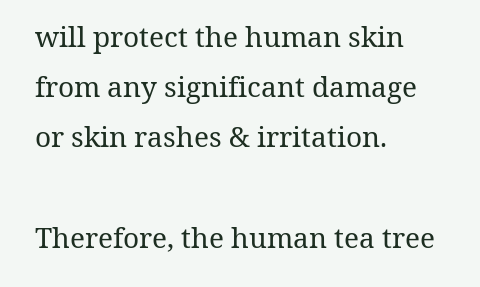will protect the human skin from any significant damage or skin rashes & irritation.

Therefore, the human tea tree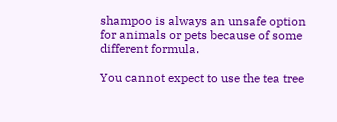shampoo is always an unsafe option for animals or pets because of some different formula.

You cannot expect to use the tea tree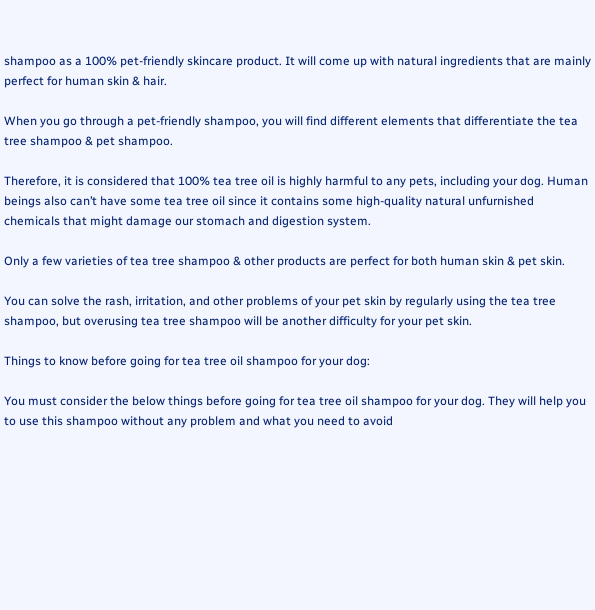shampoo as a 100% pet-friendly skincare product. It will come up with natural ingredients that are mainly perfect for human skin & hair.

When you go through a pet-friendly shampoo, you will find different elements that differentiate the tea tree shampoo & pet shampoo.

Therefore, it is considered that 100% tea tree oil is highly harmful to any pets, including your dog. Human beings also can’t have some tea tree oil since it contains some high-quality natural unfurnished chemicals that might damage our stomach and digestion system.

Only a few varieties of tea tree shampoo & other products are perfect for both human skin & pet skin.

You can solve the rash, irritation, and other problems of your pet skin by regularly using the tea tree shampoo, but overusing tea tree shampoo will be another difficulty for your pet skin.

Things to know before going for tea tree oil shampoo for your dog:

You must consider the below things before going for tea tree oil shampoo for your dog. They will help you to use this shampoo without any problem and what you need to avoid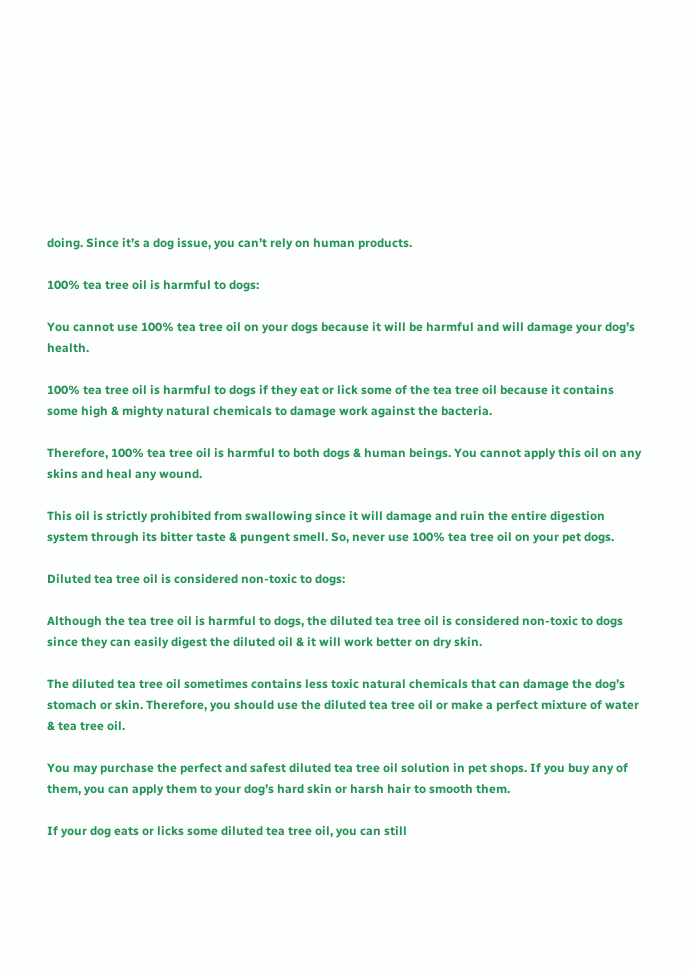doing. Since it’s a dog issue, you can’t rely on human products.

100% tea tree oil is harmful to dogs:

You cannot use 100% tea tree oil on your dogs because it will be harmful and will damage your dog’s health.

100% tea tree oil is harmful to dogs if they eat or lick some of the tea tree oil because it contains some high & mighty natural chemicals to damage work against the bacteria.

Therefore, 100% tea tree oil is harmful to both dogs & human beings. You cannot apply this oil on any skins and heal any wound.

This oil is strictly prohibited from swallowing since it will damage and ruin the entire digestion system through its bitter taste & pungent smell. So, never use 100% tea tree oil on your pet dogs.

Diluted tea tree oil is considered non-toxic to dogs:

Although the tea tree oil is harmful to dogs, the diluted tea tree oil is considered non-toxic to dogs since they can easily digest the diluted oil & it will work better on dry skin.

The diluted tea tree oil sometimes contains less toxic natural chemicals that can damage the dog’s stomach or skin. Therefore, you should use the diluted tea tree oil or make a perfect mixture of water & tea tree oil.

You may purchase the perfect and safest diluted tea tree oil solution in pet shops. If you buy any of them, you can apply them to your dog’s hard skin or harsh hair to smooth them.

If your dog eats or licks some diluted tea tree oil, you can still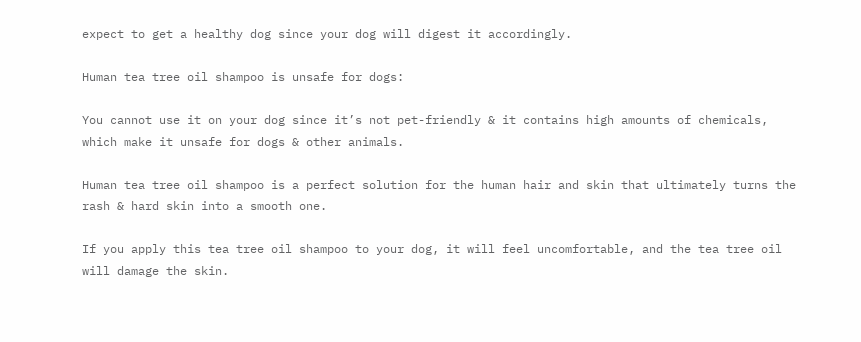expect to get a healthy dog since your dog will digest it accordingly.

Human tea tree oil shampoo is unsafe for dogs:

You cannot use it on your dog since it’s not pet-friendly & it contains high amounts of chemicals, which make it unsafe for dogs & other animals.

Human tea tree oil shampoo is a perfect solution for the human hair and skin that ultimately turns the rash & hard skin into a smooth one.

If you apply this tea tree oil shampoo to your dog, it will feel uncomfortable, and the tea tree oil will damage the skin.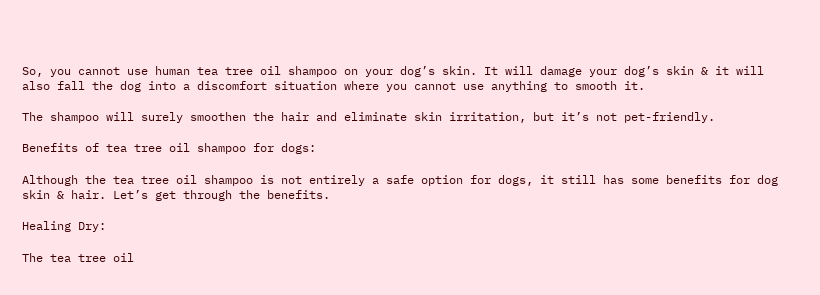So, you cannot use human tea tree oil shampoo on your dog’s skin. It will damage your dog’s skin & it will also fall the dog into a discomfort situation where you cannot use anything to smooth it.

The shampoo will surely smoothen the hair and eliminate skin irritation, but it’s not pet-friendly.

Benefits of tea tree oil shampoo for dogs:

Although the tea tree oil shampoo is not entirely a safe option for dogs, it still has some benefits for dog skin & hair. Let’s get through the benefits.

Healing Dry:

The tea tree oil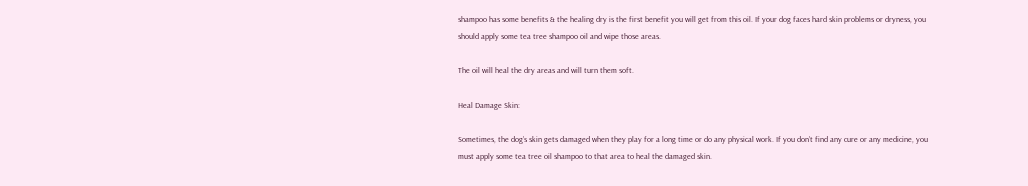shampoo has some benefits & the healing dry is the first benefit you will get from this oil. If your dog faces hard skin problems or dryness, you should apply some tea tree shampoo oil and wipe those areas.

The oil will heal the dry areas and will turn them soft.

Heal Damage Skin:

Sometimes, the dog’s skin gets damaged when they play for a long time or do any physical work. If you don’t find any cure or any medicine, you must apply some tea tree oil shampoo to that area to heal the damaged skin.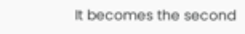It becomes the second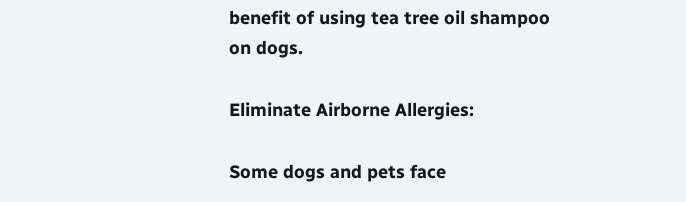benefit of using tea tree oil shampoo on dogs.

Eliminate Airborne Allergies:

Some dogs and pets face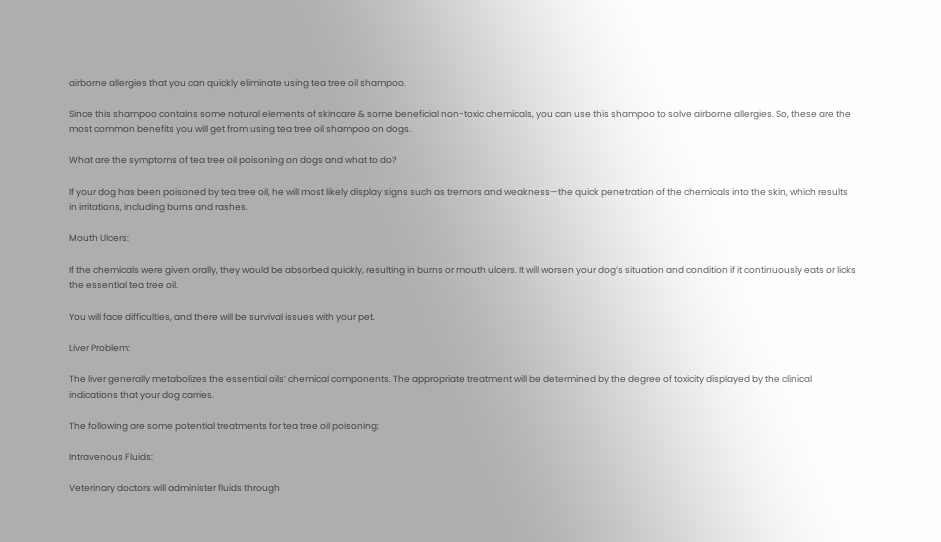airborne allergies that you can quickly eliminate using tea tree oil shampoo.

Since this shampoo contains some natural elements of skincare & some beneficial non-toxic chemicals, you can use this shampoo to solve airborne allergies. So, these are the most common benefits you will get from using tea tree oil shampoo on dogs.

What are the symptoms of tea tree oil poisoning on dogs and what to do?

If your dog has been poisoned by tea tree oil, he will most likely display signs such as tremors and weakness—the quick penetration of the chemicals into the skin, which results in irritations, including burns and rashes.

Mouth Ulcers:

If the chemicals were given orally, they would be absorbed quickly, resulting in burns or mouth ulcers. It will worsen your dog’s situation and condition if it continuously eats or licks the essential tea tree oil.

You will face difficulties, and there will be survival issues with your pet.

Liver Problem:

The liver generally metabolizes the essential oils’ chemical components. The appropriate treatment will be determined by the degree of toxicity displayed by the clinical indications that your dog carries.

The following are some potential treatments for tea tree oil poisoning:

Intravenous Fluids:

Veterinary doctors will administer fluids through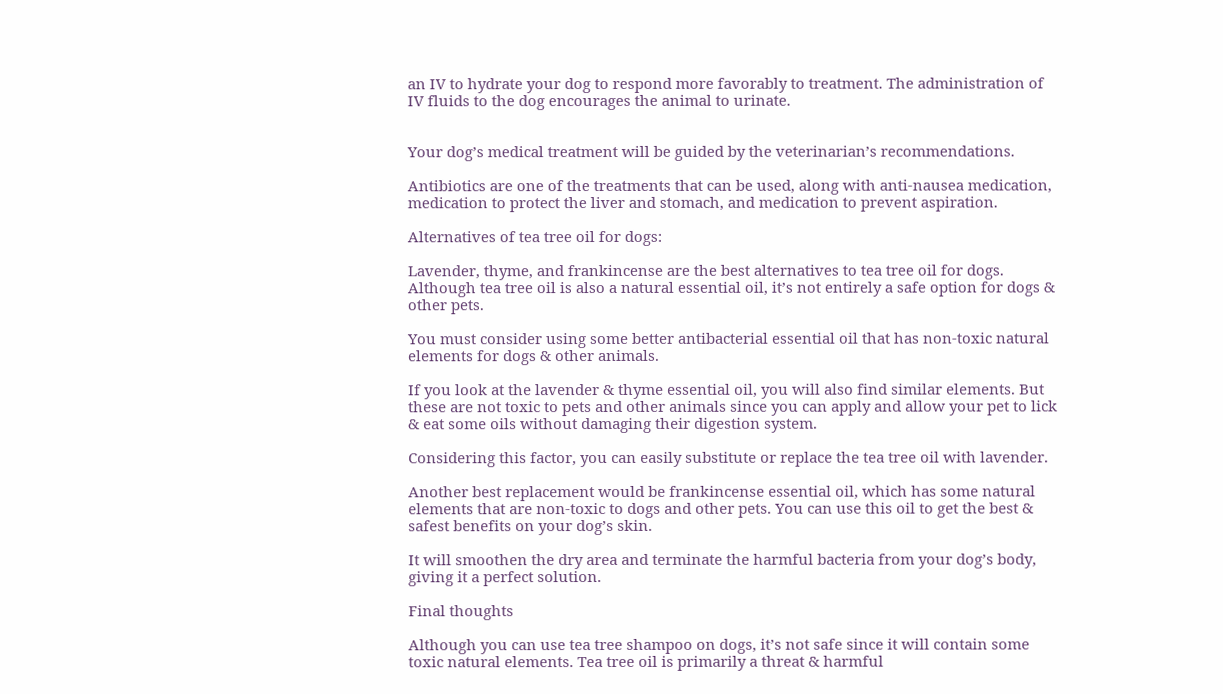an IV to hydrate your dog to respond more favorably to treatment. The administration of IV fluids to the dog encourages the animal to urinate.


Your dog’s medical treatment will be guided by the veterinarian’s recommendations.

Antibiotics are one of the treatments that can be used, along with anti-nausea medication, medication to protect the liver and stomach, and medication to prevent aspiration.

Alternatives of tea tree oil for dogs:

Lavender, thyme, and frankincense are the best alternatives to tea tree oil for dogs. Although tea tree oil is also a natural essential oil, it’s not entirely a safe option for dogs & other pets.

You must consider using some better antibacterial essential oil that has non-toxic natural elements for dogs & other animals.

If you look at the lavender & thyme essential oil, you will also find similar elements. But these are not toxic to pets and other animals since you can apply and allow your pet to lick & eat some oils without damaging their digestion system.

Considering this factor, you can easily substitute or replace the tea tree oil with lavender.

Another best replacement would be frankincense essential oil, which has some natural elements that are non-toxic to dogs and other pets. You can use this oil to get the best & safest benefits on your dog’s skin.

It will smoothen the dry area and terminate the harmful bacteria from your dog’s body, giving it a perfect solution.

Final thoughts

Although you can use tea tree shampoo on dogs, it’s not safe since it will contain some toxic natural elements. Tea tree oil is primarily a threat & harmful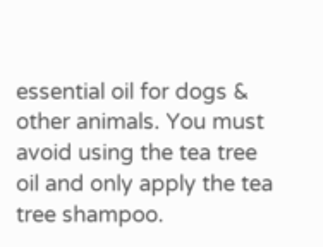essential oil for dogs & other animals. You must avoid using the tea tree oil and only apply the tea tree shampoo.